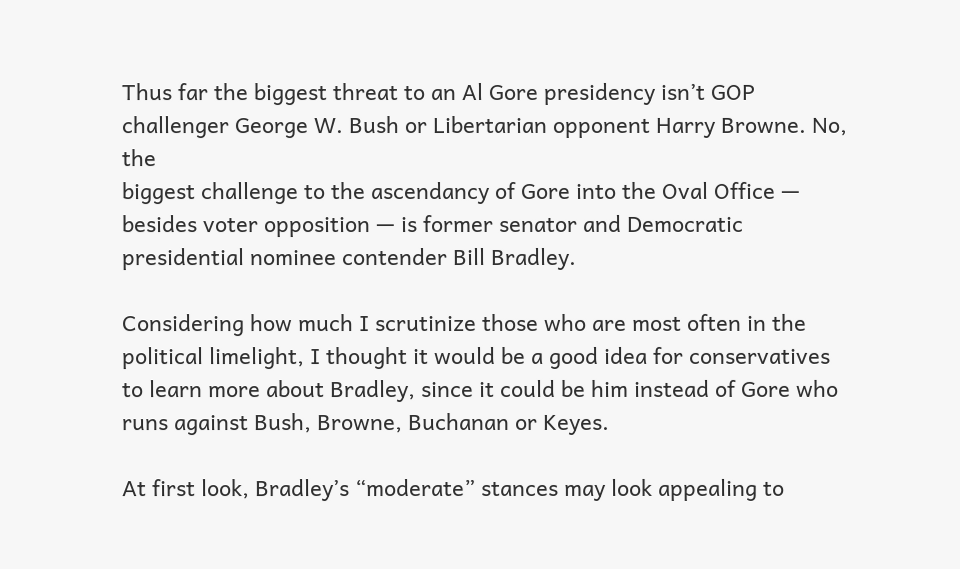Thus far the biggest threat to an Al Gore presidency isn’t GOP
challenger George W. Bush or Libertarian opponent Harry Browne. No, the
biggest challenge to the ascendancy of Gore into the Oval Office —
besides voter opposition — is former senator and Democratic
presidential nominee contender Bill Bradley.

Considering how much I scrutinize those who are most often in the
political limelight, I thought it would be a good idea for conservatives
to learn more about Bradley, since it could be him instead of Gore who
runs against Bush, Browne, Buchanan or Keyes.

At first look, Bradley’s “moderate” stances may look appealing to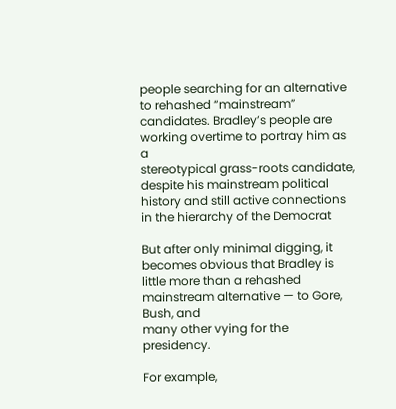people searching for an alternative to rehashed “mainstream”
candidates. Bradley’s people are working overtime to portray him as a
stereotypical grass-roots candidate, despite his mainstream political
history and still active connections in the hierarchy of the Democrat

But after only minimal digging, it becomes obvious that Bradley is
little more than a rehashed mainstream alternative — to Gore, Bush, and
many other vying for the presidency.

For example,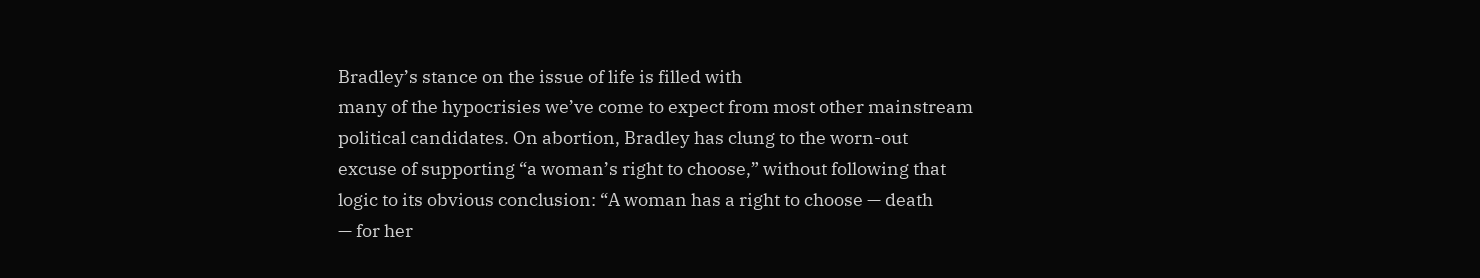Bradley’s stance on the issue of life is filled with
many of the hypocrisies we’ve come to expect from most other mainstream
political candidates. On abortion, Bradley has clung to the worn-out
excuse of supporting “a woman’s right to choose,” without following that
logic to its obvious conclusion: “A woman has a right to choose — death
— for her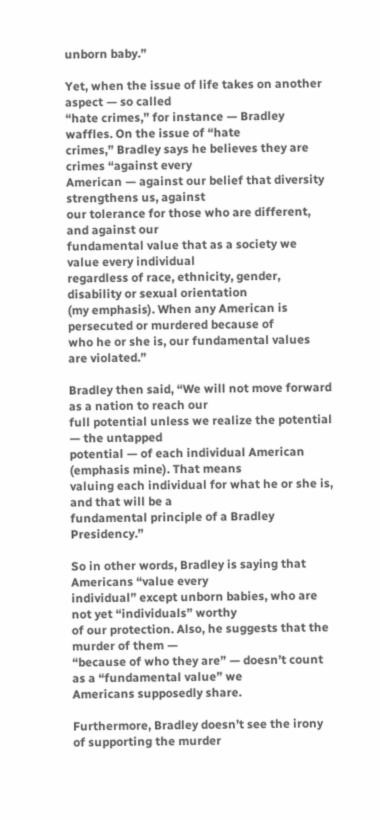unborn baby.”

Yet, when the issue of life takes on another aspect — so called
“hate crimes,” for instance — Bradley waffles. On the issue of “hate
crimes,” Bradley says he believes they are crimes “against every
American — against our belief that diversity strengthens us, against
our tolerance for those who are different, and against our
fundamental value that as a society we value every individual
regardless of race, ethnicity, gender, disability or sexual orientation
(my emphasis). When any American is persecuted or murdered because of
who he or she is, our fundamental values are violated.”

Bradley then said, “We will not move forward as a nation to reach our
full potential unless we realize the potential — the untapped
potential — of each individual American
(emphasis mine). That means
valuing each individual for what he or she is, and that will be a
fundamental principle of a Bradley Presidency.”

So in other words, Bradley is saying that Americans “value every
individual” except unborn babies, who are not yet “individuals” worthy
of our protection. Also, he suggests that the murder of them —
“because of who they are” — doesn’t count as a “fundamental value” we
Americans supposedly share.

Furthermore, Bradley doesn’t see the irony of supporting the murder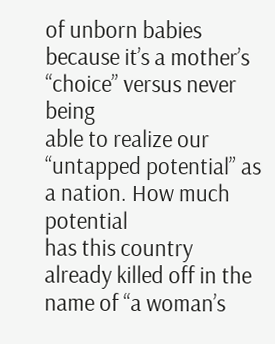of unborn babies because it’s a mother’s “choice” versus never being
able to realize our “untapped potential” as a nation. How much potential
has this country already killed off in the name of “a woman’s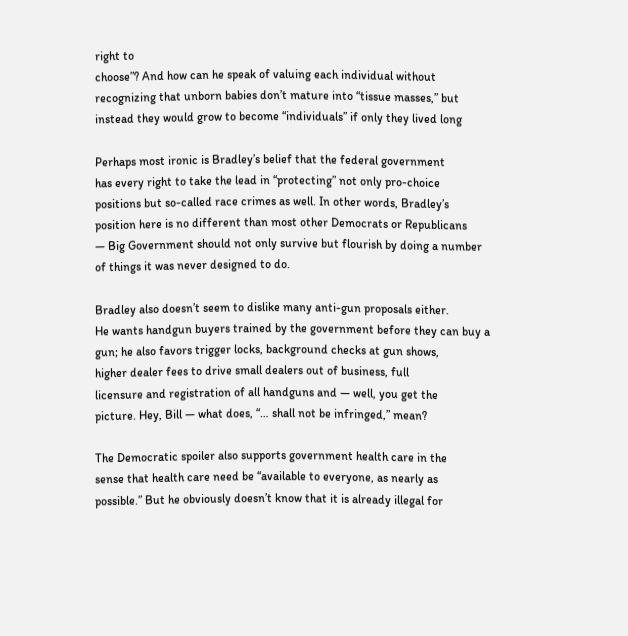right to
choose”? And how can he speak of valuing each individual without
recognizing that unborn babies don’t mature into “tissue masses,” but
instead they would grow to become “individuals” if only they lived long

Perhaps most ironic is Bradley’s belief that the federal government
has every right to take the lead in “protecting” not only pro-choice
positions but so-called race crimes as well. In other words, Bradley’s
position here is no different than most other Democrats or Republicans
— Big Government should not only survive but flourish by doing a number
of things it was never designed to do.

Bradley also doesn’t seem to dislike many anti-gun proposals either.
He wants handgun buyers trained by the government before they can buy a
gun; he also favors trigger locks, background checks at gun shows,
higher dealer fees to drive small dealers out of business, full
licensure and registration of all handguns and — well, you get the
picture. Hey, Bill — what does, “… shall not be infringed,” mean?

The Democratic spoiler also supports government health care in the
sense that health care need be “available to everyone, as nearly as
possible.” But he obviously doesn’t know that it is already illegal for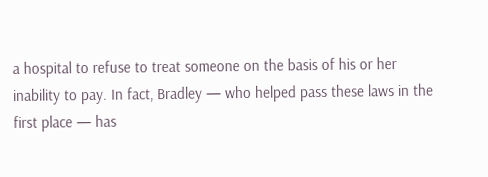a hospital to refuse to treat someone on the basis of his or her
inability to pay. In fact, Bradley — who helped pass these laws in the
first place — has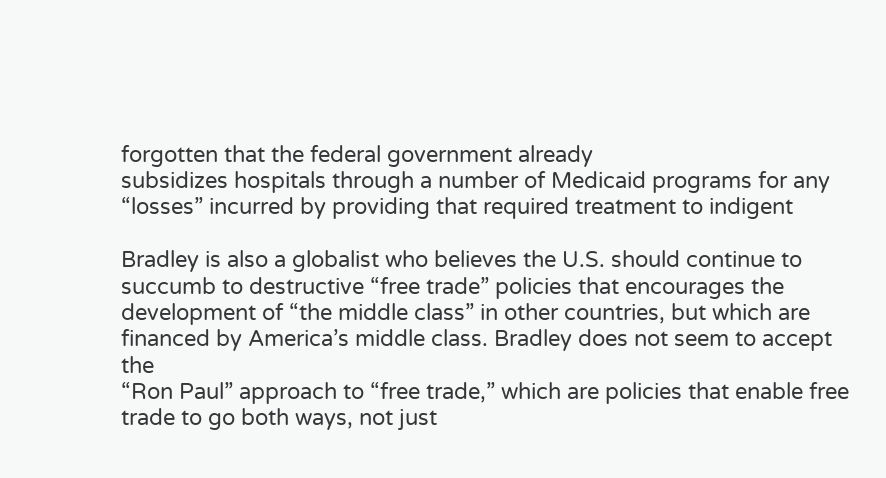forgotten that the federal government already
subsidizes hospitals through a number of Medicaid programs for any
“losses” incurred by providing that required treatment to indigent

Bradley is also a globalist who believes the U.S. should continue to
succumb to destructive “free trade” policies that encourages the
development of “the middle class” in other countries, but which are
financed by America’s middle class. Bradley does not seem to accept the
“Ron Paul” approach to “free trade,” which are policies that enable free
trade to go both ways, not just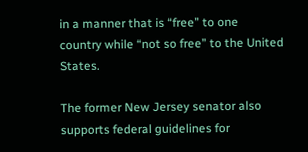in a manner that is “free” to one
country while “not so free” to the United States.

The former New Jersey senator also supports federal guidelines for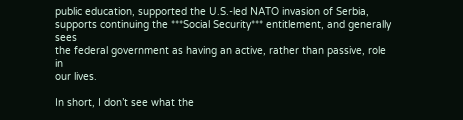public education, supported the U.S.-led NATO invasion of Serbia,
supports continuing the ***Social Security*** entitlement, and generally sees
the federal government as having an active, rather than passive, role in
our lives.

In short, I don’t see what the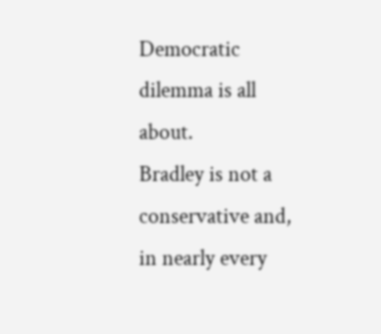Democratic dilemma is all about.
Bradley is not a conservative and, in nearly every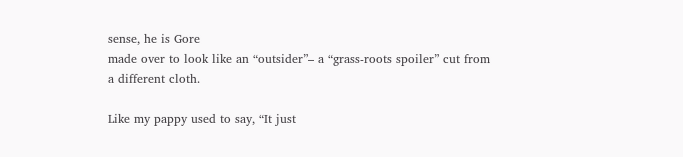sense, he is Gore
made over to look like an “outsider”– a “grass-roots spoiler” cut from
a different cloth.

Like my pappy used to say, “It just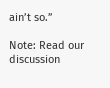ain’t so.”

Note: Read our discussion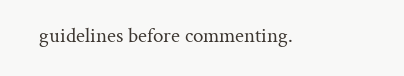guidelines before commenting.